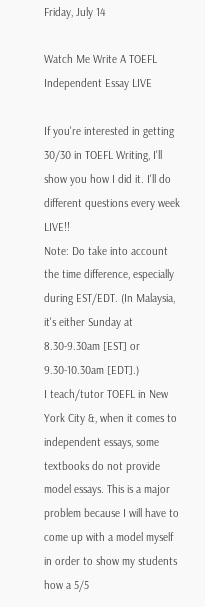Friday, July 14

Watch Me Write A TOEFL Independent Essay LIVE

If you're interested in getting 30/30 in TOEFL Writing, I'll show you how I did it. I'll do different questions every week LIVE!!
Note: Do take into account the time difference, especially during EST/EDT. (In Malaysia, it's either Sunday at 8.30-9.30am [EST] or 9.30-10.30am [EDT].)
I teach/tutor TOEFL in New York City &, when it comes to independent essays, some textbooks do not provide model essays. This is a major problem because I will have to come up with a model myself in order to show my students how a 5/5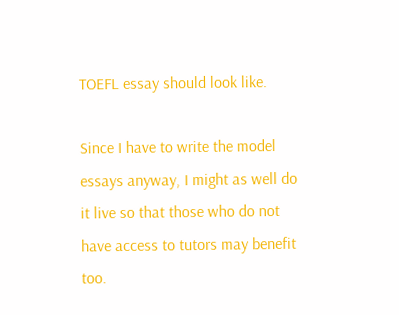TOEFL essay should look like.

Since I have to write the model essays anyway, I might as well do it live so that those who do not have access to tutors may benefit too.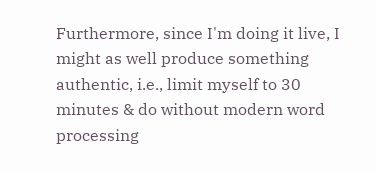Furthermore, since I'm doing it live, I might as well produce something authentic, i.e., limit myself to 30 minutes & do without modern word processing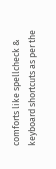comforts like spellcheck & keyboard shortcuts as per the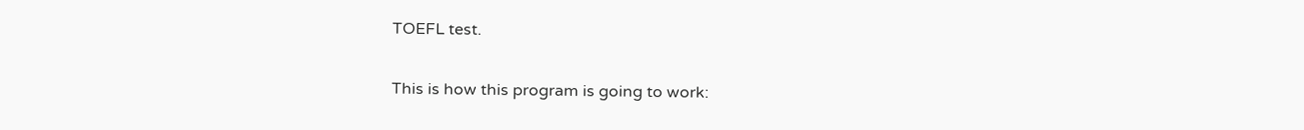TOEFL test.

This is how this program is going to work: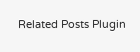Related Posts Plugin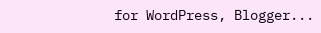for WordPress, Blogger...